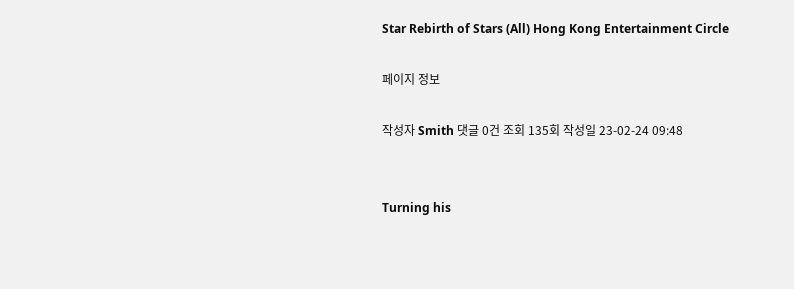Star Rebirth of Stars (All) Hong Kong Entertainment Circle

페이지 정보

작성자 Smith 댓글 0건 조회 135회 작성일 23-02-24 09:48


Turning his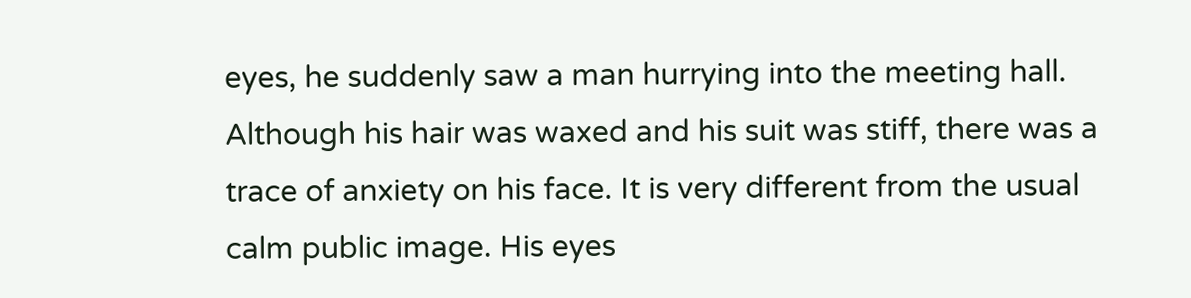eyes, he suddenly saw a man hurrying into the meeting hall. Although his hair was waxed and his suit was stiff, there was a trace of anxiety on his face. It is very different from the usual calm public image. His eyes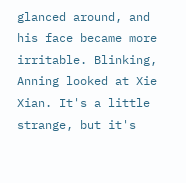glanced around, and his face became more irritable. Blinking, Anning looked at Xie Xian. It's a little strange, but it's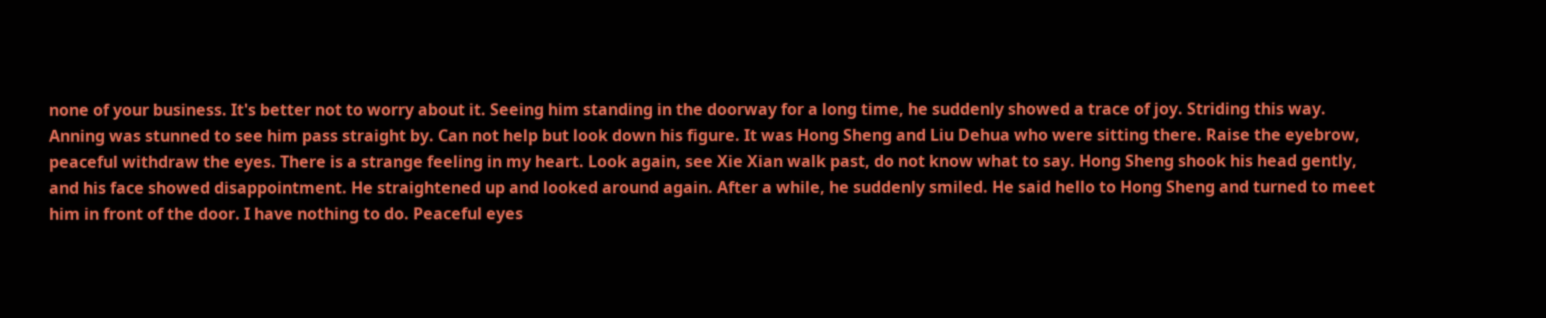none of your business. It's better not to worry about it. Seeing him standing in the doorway for a long time, he suddenly showed a trace of joy. Striding this way. Anning was stunned to see him pass straight by. Can not help but look down his figure. It was Hong Sheng and Liu Dehua who were sitting there. Raise the eyebrow, peaceful withdraw the eyes. There is a strange feeling in my heart. Look again, see Xie Xian walk past, do not know what to say. Hong Sheng shook his head gently, and his face showed disappointment. He straightened up and looked around again. After a while, he suddenly smiled. He said hello to Hong Sheng and turned to meet him in front of the door. I have nothing to do. Peaceful eyes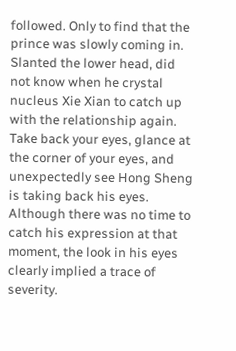followed. Only to find that the prince was slowly coming in. Slanted the lower head, did not know when he crystal nucleus Xie Xian to catch up with the relationship again. Take back your eyes, glance at the corner of your eyes, and unexpectedly see Hong Sheng is taking back his eyes. Although there was no time to catch his expression at that moment, the look in his eyes clearly implied a trace of severity.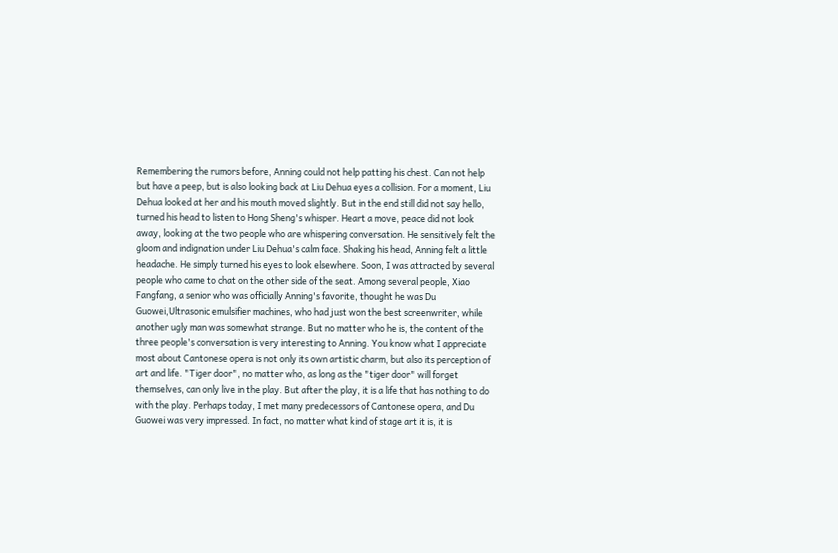Remembering the rumors before, Anning could not help patting his chest. Can not help but have a peep, but is also looking back at Liu Dehua eyes a collision. For a moment, Liu Dehua looked at her and his mouth moved slightly. But in the end still did not say hello, turned his head to listen to Hong Sheng's whisper. Heart a move, peace did not look away, looking at the two people who are whispering conversation. He sensitively felt the gloom and indignation under Liu Dehua's calm face. Shaking his head, Anning felt a little headache. He simply turned his eyes to look elsewhere. Soon, I was attracted by several people who came to chat on the other side of the seat. Among several people, Xiao Fangfang, a senior who was officially Anning's favorite, thought he was Du Guowei,Ultrasonic emulsifier machines, who had just won the best screenwriter, while another ugly man was somewhat strange. But no matter who he is, the content of the three people's conversation is very interesting to Anning. You know what I appreciate most about Cantonese opera is not only its own artistic charm, but also its perception of art and life. "Tiger door", no matter who, as long as the "tiger door" will forget themselves, can only live in the play. But after the play, it is a life that has nothing to do with the play. Perhaps today, I met many predecessors of Cantonese opera, and Du Guowei was very impressed. In fact, no matter what kind of stage art it is, it is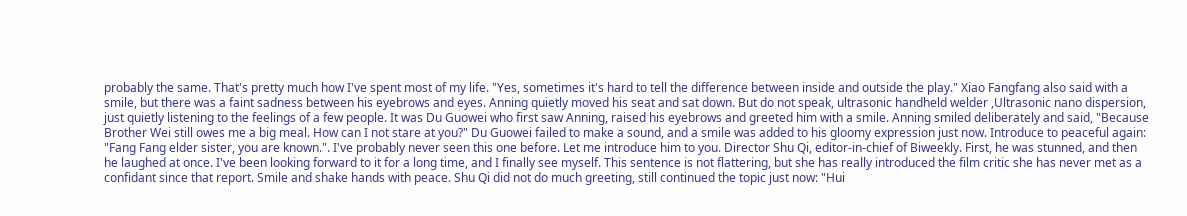probably the same. That's pretty much how I've spent most of my life. "Yes, sometimes it's hard to tell the difference between inside and outside the play." Xiao Fangfang also said with a smile, but there was a faint sadness between his eyebrows and eyes. Anning quietly moved his seat and sat down. But do not speak, ultrasonic handheld welder ,Ultrasonic nano dispersion, just quietly listening to the feelings of a few people. It was Du Guowei who first saw Anning, raised his eyebrows and greeted him with a smile. Anning smiled deliberately and said, "Because Brother Wei still owes me a big meal. How can I not stare at you?" Du Guowei failed to make a sound, and a smile was added to his gloomy expression just now. Introduce to peaceful again: "Fang Fang elder sister, you are known.". I've probably never seen this one before. Let me introduce him to you. Director Shu Qi, editor-in-chief of Biweekly. First, he was stunned, and then he laughed at once. I've been looking forward to it for a long time, and I finally see myself. This sentence is not flattering, but she has really introduced the film critic she has never met as a confidant since that report. Smile and shake hands with peace. Shu Qi did not do much greeting, still continued the topic just now: "Hui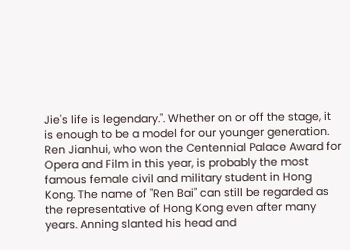Jie's life is legendary.". Whether on or off the stage, it is enough to be a model for our younger generation. Ren Jianhui, who won the Centennial Palace Award for Opera and Film in this year, is probably the most famous female civil and military student in Hong Kong. The name of "Ren Bai" can still be regarded as the representative of Hong Kong even after many years. Anning slanted his head and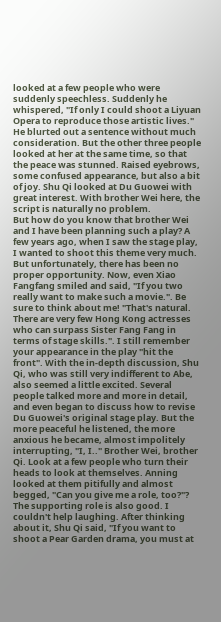looked at a few people who were suddenly speechless. Suddenly he whispered, "If only I could shoot a Liyuan Opera to reproduce those artistic lives." He blurted out a sentence without much consideration. But the other three people looked at her at the same time, so that the peace was stunned. Raised eyebrows, some confused appearance, but also a bit of joy. Shu Qi looked at Du Guowei with great interest. With brother Wei here, the script is naturally no problem.
But how do you know that brother Wei and I have been planning such a play? A few years ago, when I saw the stage play, I wanted to shoot this theme very much. But unfortunately, there has been no proper opportunity. Now, even Xiao Fangfang smiled and said, "If you two really want to make such a movie.". Be sure to think about me! "That's natural. There are very few Hong Kong actresses who can surpass Sister Fang Fang in terms of stage skills.". I still remember your appearance in the play "hit the front". With the in-depth discussion, Shu Qi, who was still very indifferent to Abe, also seemed a little excited. Several people talked more and more in detail, and even began to discuss how to revise Du Guowei's original stage play. But the more peaceful he listened, the more anxious he became, almost impolitely interrupting, "I, I.." Brother Wei, brother Qi. Look at a few people who turn their heads to look at themselves. Anning looked at them pitifully and almost begged, "Can you give me a role, too?"? The supporting role is also good. I couldn't help laughing. After thinking about it, Shu Qi said, "If you want to shoot a Pear Garden drama, you must at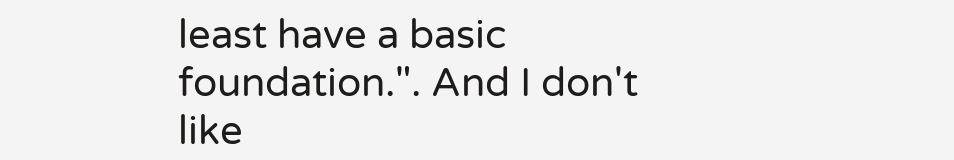least have a basic foundation.". And I don't like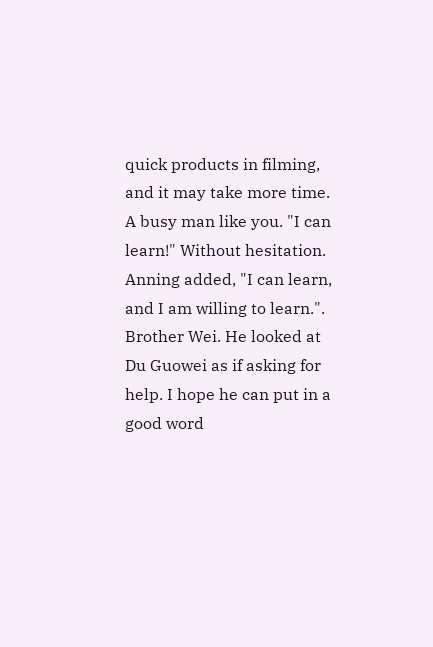quick products in filming, and it may take more time. A busy man like you. "I can learn!" Without hesitation. Anning added, "I can learn, and I am willing to learn.". Brother Wei. He looked at Du Guowei as if asking for help. I hope he can put in a good word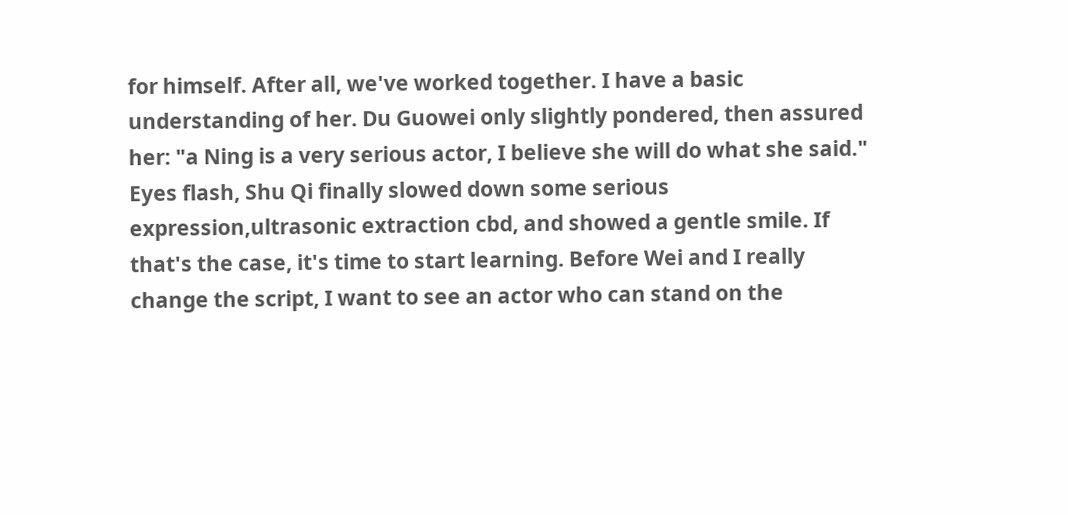for himself. After all, we've worked together. I have a basic understanding of her. Du Guowei only slightly pondered, then assured her: "a Ning is a very serious actor, I believe she will do what she said." Eyes flash, Shu Qi finally slowed down some serious expression,ultrasonic extraction cbd, and showed a gentle smile. If that's the case, it's time to start learning. Before Wei and I really change the script, I want to see an actor who can stand on the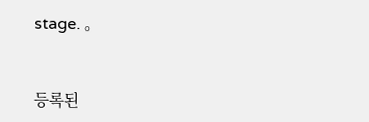stage. 。


등록된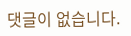댓글이 없습니다.